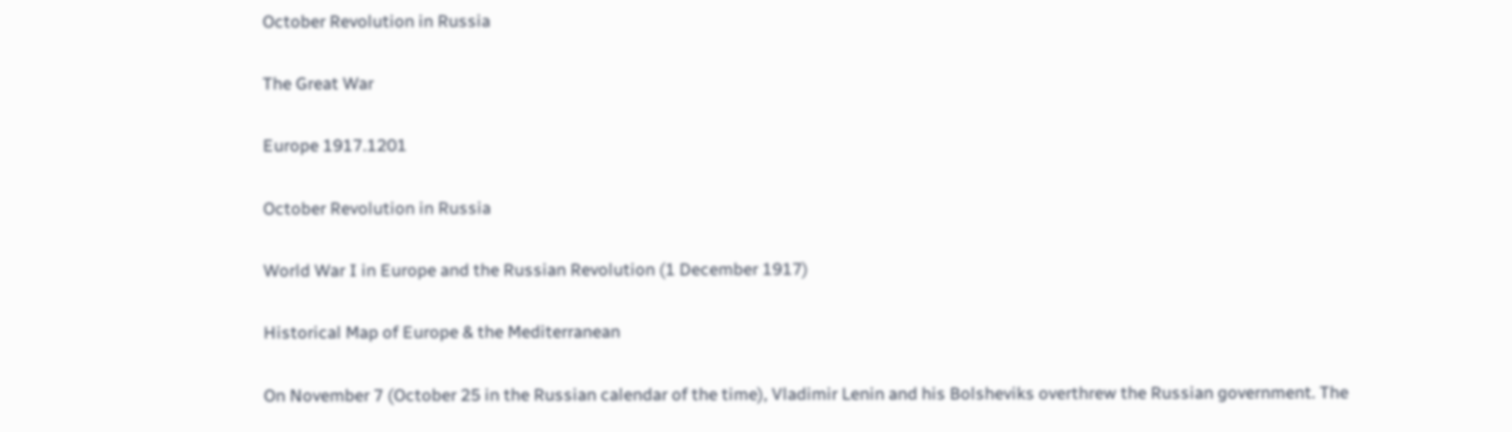October Revolution in Russia

The Great War

Europe 1917.1201

October Revolution in Russia

World War I in Europe and the Russian Revolution (1 December 1917)

Historical Map of Europe & the Mediterranean

On November 7 (October 25 in the Russian calendar of the time), Vladimir Lenin and his Bolsheviks overthrew the Russian government. The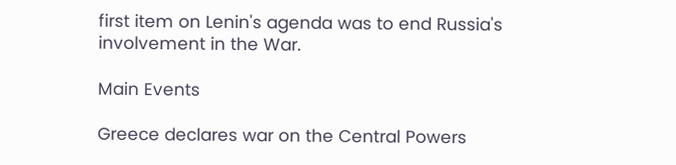first item on Lenin's agenda was to end Russia's involvement in the War.

Main Events

Greece declares war on the Central Powers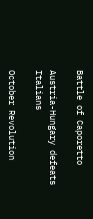Battle of Caporetto

Austria-Hungary defeats Italians

October Revolution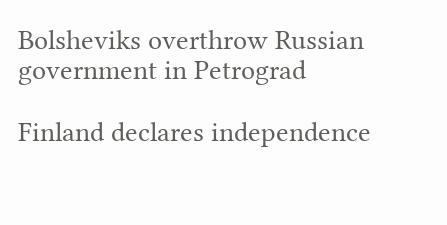Bolsheviks overthrow Russian government in Petrograd

Finland declares independence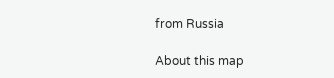from Russia

About this map